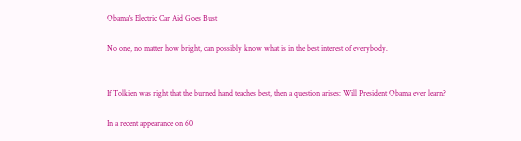Obama's Electric Car Aid Goes Bust

No one, no matter how bright, can possibly know what is in the best interest of everybody.


If Tolkien was right that the burned hand teaches best, then a question arises: Will President Obama ever learn?

In a recent appearance on 60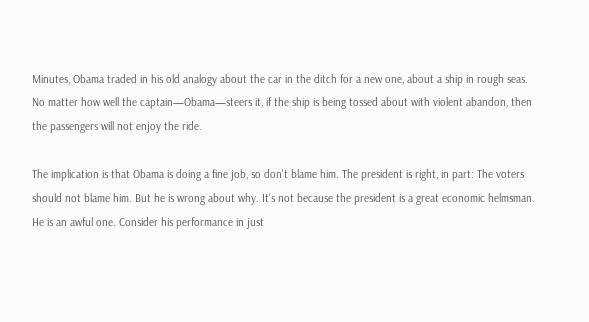Minutes, Obama traded in his old analogy about the car in the ditch for a new one, about a ship in rough seas. No matter how well the captain—Obama—steers it, if the ship is being tossed about with violent abandon, then the passengers will not enjoy the ride.

The implication is that Obama is doing a fine job, so don't blame him. The president is right, in part: The voters should not blame him. But he is wrong about why. It's not because the president is a great economic helmsman. He is an awful one. Consider his performance in just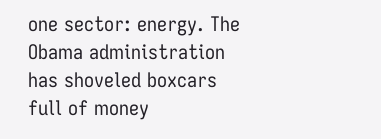one sector: energy. The Obama administration has shoveled boxcars full of money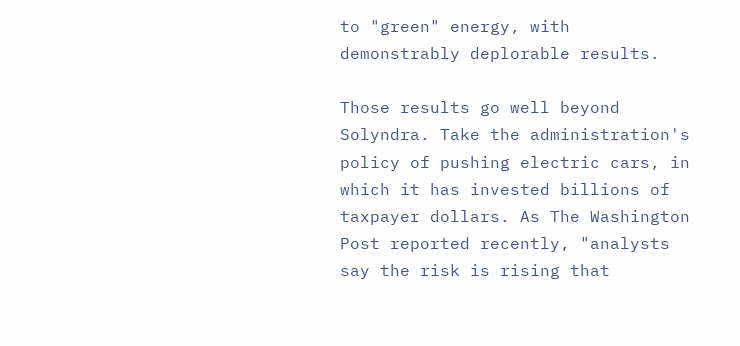to "green" energy, with demonstrably deplorable results.

Those results go well beyond Solyndra. Take the administration's policy of pushing electric cars, in which it has invested billions of taxpayer dollars. As The Washington Post reported recently, "analysts say the risk is rising that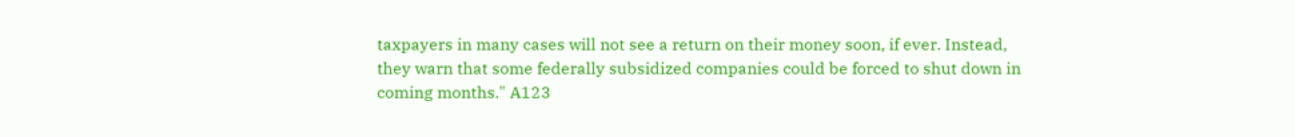taxpayers in many cases will not see a return on their money soon, if ever. Instead, they warn that some federally subsidized companies could be forced to shut down in coming months." A123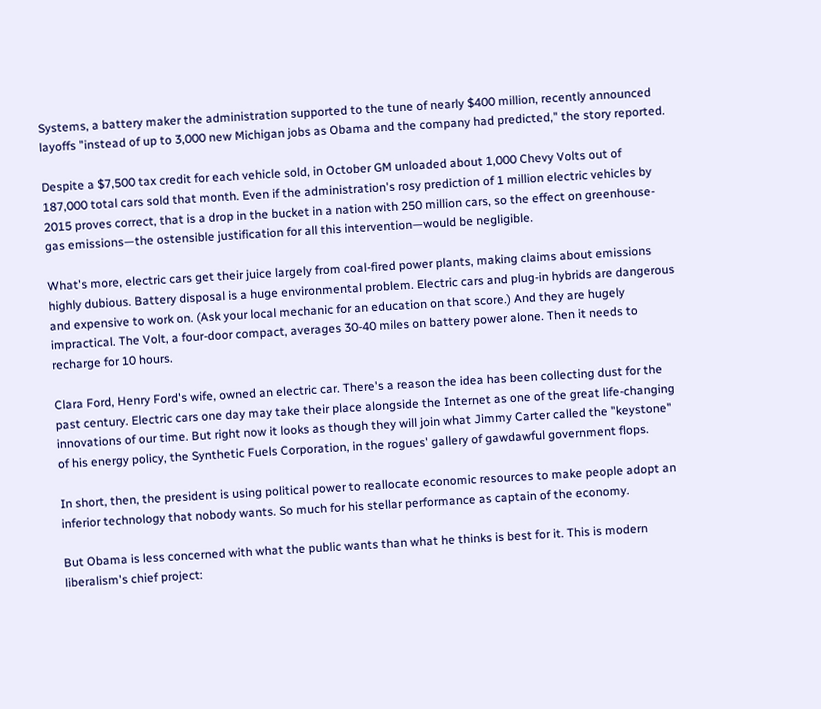Systems, a battery maker the administration supported to the tune of nearly $400 million, recently announced layoffs "instead of up to 3,000 new Michigan jobs as Obama and the company had predicted," the story reported.

Despite a $7,500 tax credit for each vehicle sold, in October GM unloaded about 1,000 Chevy Volts out of 187,000 total cars sold that month. Even if the administration's rosy prediction of 1 million electric vehicles by 2015 proves correct, that is a drop in the bucket in a nation with 250 million cars, so the effect on greenhouse-gas emissions—the ostensible justification for all this intervention—would be negligible.

What's more, electric cars get their juice largely from coal-fired power plants, making claims about emissions highly dubious. Battery disposal is a huge environmental problem. Electric cars and plug-in hybrids are dangerous and expensive to work on. (Ask your local mechanic for an education on that score.) And they are hugely impractical. The Volt, a four-door compact, averages 30-40 miles on battery power alone. Then it needs to recharge for 10 hours.

Clara Ford, Henry Ford's wife, owned an electric car. There's a reason the idea has been collecting dust for the past century. Electric cars one day may take their place alongside the Internet as one of the great life-changing innovations of our time. But right now it looks as though they will join what Jimmy Carter called the "keystone" of his energy policy, the Synthetic Fuels Corporation, in the rogues' gallery of gawdawful government flops.

In short, then, the president is using political power to reallocate economic resources to make people adopt an inferior technology that nobody wants. So much for his stellar performance as captain of the economy.

But Obama is less concerned with what the public wants than what he thinks is best for it. This is modern liberalism's chief project: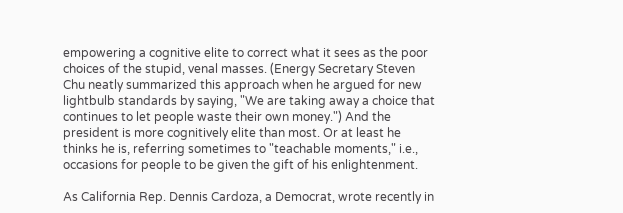empowering a cognitive elite to correct what it sees as the poor choices of the stupid, venal masses. (Energy Secretary Steven Chu neatly summarized this approach when he argued for new lightbulb standards by saying, "We are taking away a choice that continues to let people waste their own money.") And the president is more cognitively elite than most. Or at least he thinks he is, referring sometimes to "teachable moments," i.e., occasions for people to be given the gift of his enlightenment.

As California Rep. Dennis Cardoza, a Democrat, wrote recently in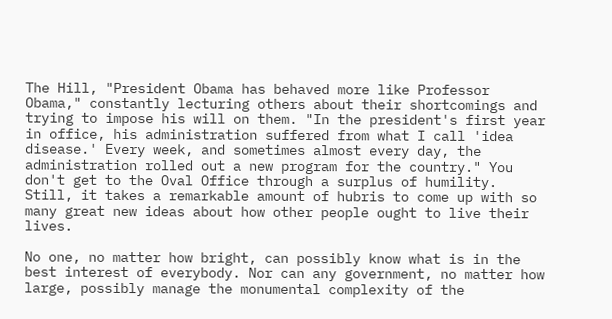The Hill, "President Obama has behaved more like Professor Obama," constantly lecturing others about their shortcomings and trying to impose his will on them. "In the president's first year in office, his administration suffered from what I call 'idea disease.' Every week, and sometimes almost every day, the administration rolled out a new program for the country." You don't get to the Oval Office through a surplus of humility. Still, it takes a remarkable amount of hubris to come up with so many great new ideas about how other people ought to live their lives.

No one, no matter how bright, can possibly know what is in the best interest of everybody. Nor can any government, no matter how large, possibly manage the monumental complexity of the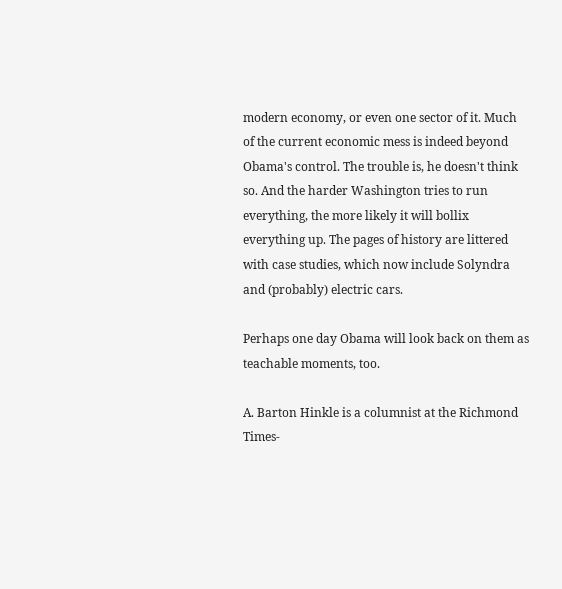modern economy, or even one sector of it. Much of the current economic mess is indeed beyond Obama's control. The trouble is, he doesn't think so. And the harder Washington tries to run everything, the more likely it will bollix everything up. The pages of history are littered with case studies, which now include Solyndra and (probably) electric cars.

Perhaps one day Obama will look back on them as teachable moments, too.

A. Barton Hinkle is a columnist at the Richmond Times-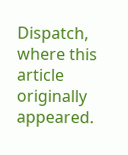Dispatch, where this article originally appeared.